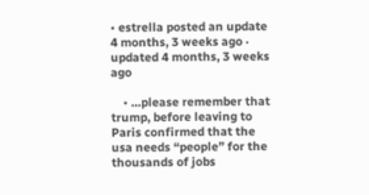• estrella posted an update 4 months, 3 weeks ago · updated 4 months, 3 weeks ago

    • …please remember that trump, before leaving to Paris confirmed that the usa needs “people” for the thousands of jobs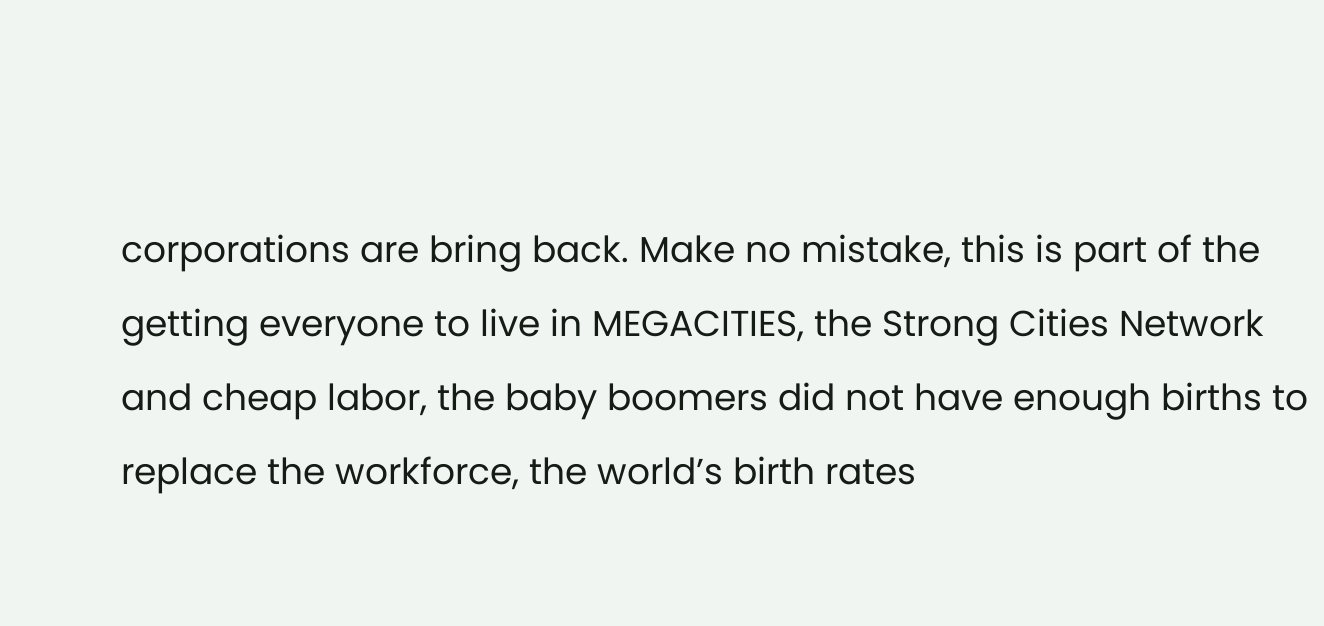corporations are bring back. Make no mistake, this is part of the getting everyone to live in MEGACITIES, the Strong Cities Network and cheap labor, the baby boomers did not have enough births to replace the workforce, the world’s birth rates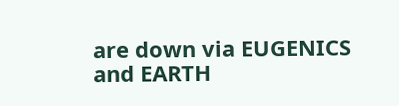are down via EUGENICS and EARTH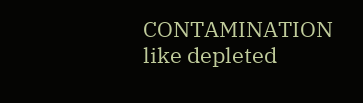CONTAMINATION like depleted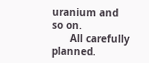uranium and so on.
      All carefully planned.